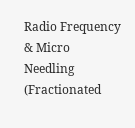Radio Frequency & Micro Needling (Fractionated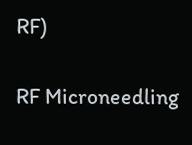RF)

RF Microneedling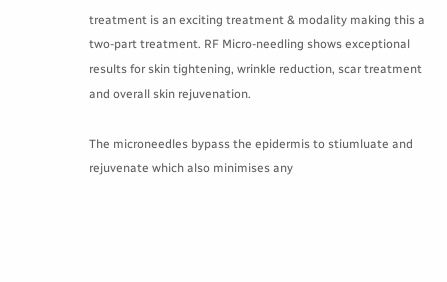treatment is an exciting treatment & modality making this a two-part treatment. RF Micro-needling shows exceptional results for skin tightening, wrinkle reduction, scar treatment and overall skin rejuvenation.

The microneedles bypass the epidermis to stiumluate and rejuvenate which also minimises any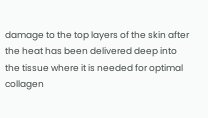damage to the top layers of the skin after the heat has been delivered deep into the tissue where it is needed for optimal collagen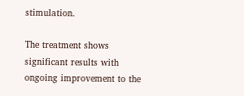stimulation.

The treatment shows significant results with ongoing improvement to the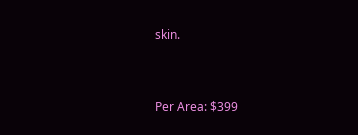skin.


Per Area: $399